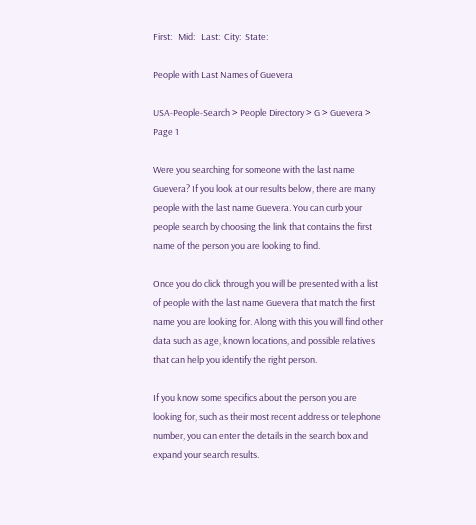First:   Mid:   Last:  City:  State:

People with Last Names of Guevera

USA-People-Search > People Directory > G > Guevera > Page 1

Were you searching for someone with the last name Guevera? If you look at our results below, there are many people with the last name Guevera. You can curb your people search by choosing the link that contains the first name of the person you are looking to find.

Once you do click through you will be presented with a list of people with the last name Guevera that match the first name you are looking for. Along with this you will find other data such as age, known locations, and possible relatives that can help you identify the right person.

If you know some specifics about the person you are looking for, such as their most recent address or telephone number, you can enter the details in the search box and expand your search results.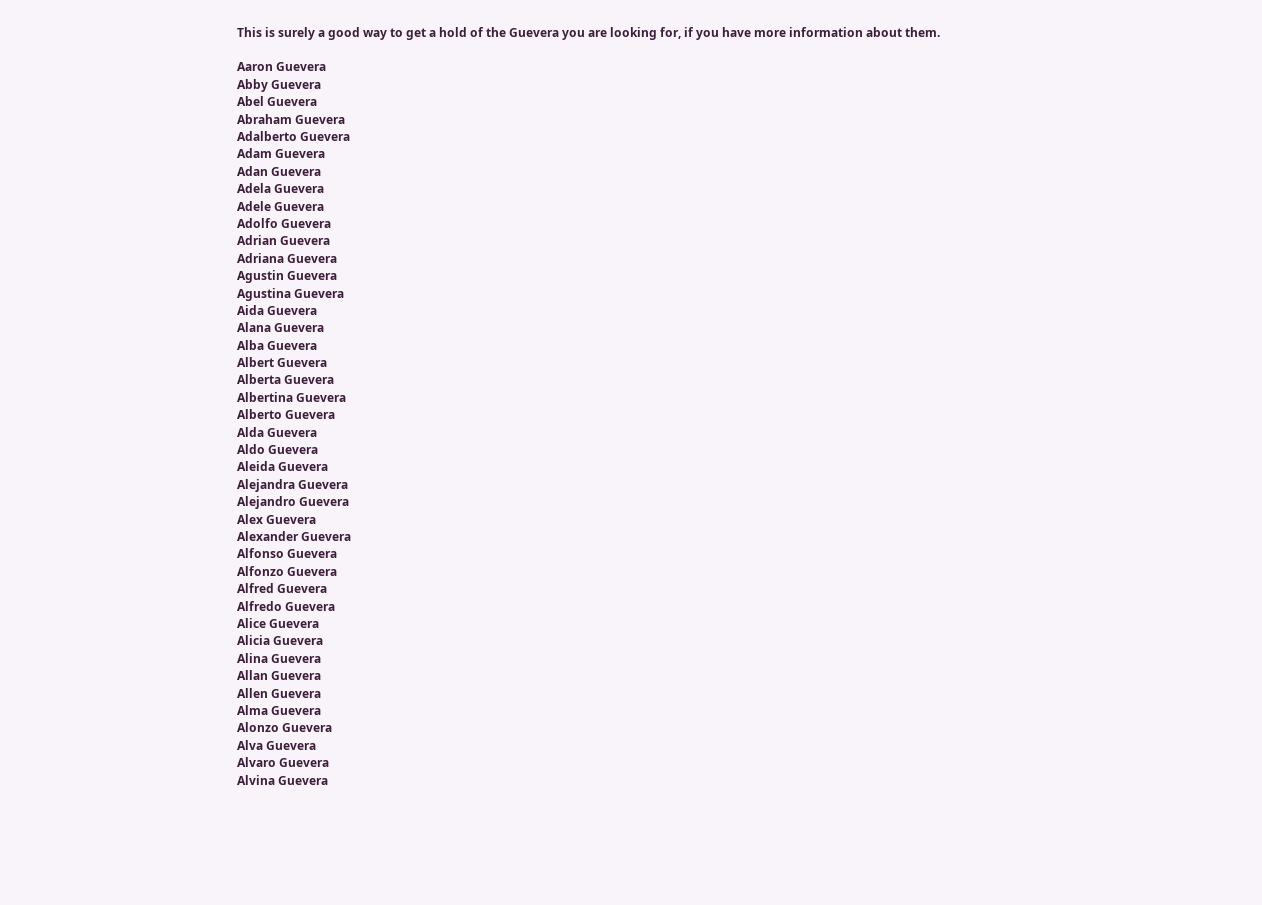This is surely a good way to get a hold of the Guevera you are looking for, if you have more information about them.

Aaron Guevera
Abby Guevera
Abel Guevera
Abraham Guevera
Adalberto Guevera
Adam Guevera
Adan Guevera
Adela Guevera
Adele Guevera
Adolfo Guevera
Adrian Guevera
Adriana Guevera
Agustin Guevera
Agustina Guevera
Aida Guevera
Alana Guevera
Alba Guevera
Albert Guevera
Alberta Guevera
Albertina Guevera
Alberto Guevera
Alda Guevera
Aldo Guevera
Aleida Guevera
Alejandra Guevera
Alejandro Guevera
Alex Guevera
Alexander Guevera
Alfonso Guevera
Alfonzo Guevera
Alfred Guevera
Alfredo Guevera
Alice Guevera
Alicia Guevera
Alina Guevera
Allan Guevera
Allen Guevera
Alma Guevera
Alonzo Guevera
Alva Guevera
Alvaro Guevera
Alvina Guevera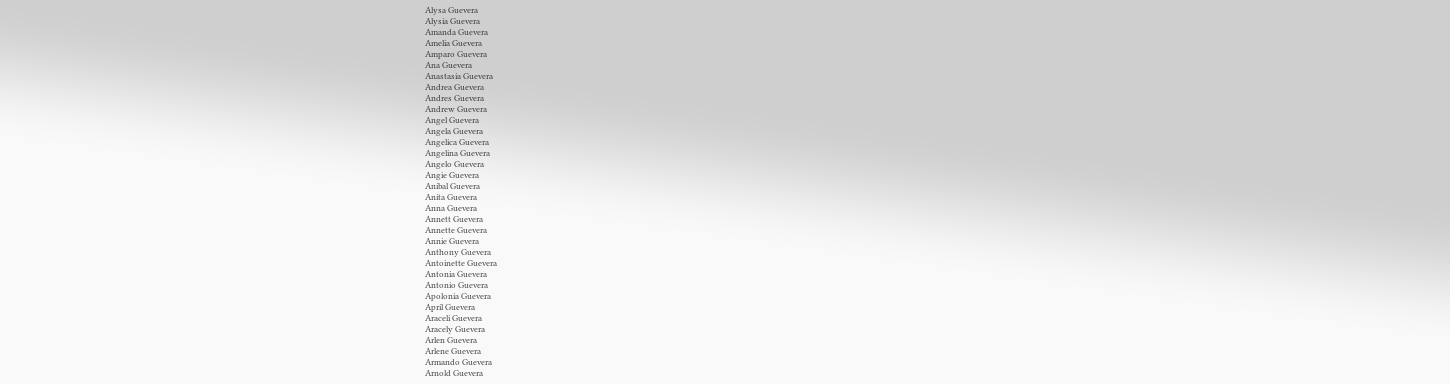Alysa Guevera
Alysia Guevera
Amanda Guevera
Amelia Guevera
Amparo Guevera
Ana Guevera
Anastasia Guevera
Andrea Guevera
Andres Guevera
Andrew Guevera
Angel Guevera
Angela Guevera
Angelica Guevera
Angelina Guevera
Angelo Guevera
Angie Guevera
Anibal Guevera
Anita Guevera
Anna Guevera
Annett Guevera
Annette Guevera
Annie Guevera
Anthony Guevera
Antoinette Guevera
Antonia Guevera
Antonio Guevera
Apolonia Guevera
April Guevera
Araceli Guevera
Aracely Guevera
Arlen Guevera
Arlene Guevera
Armando Guevera
Arnold Guevera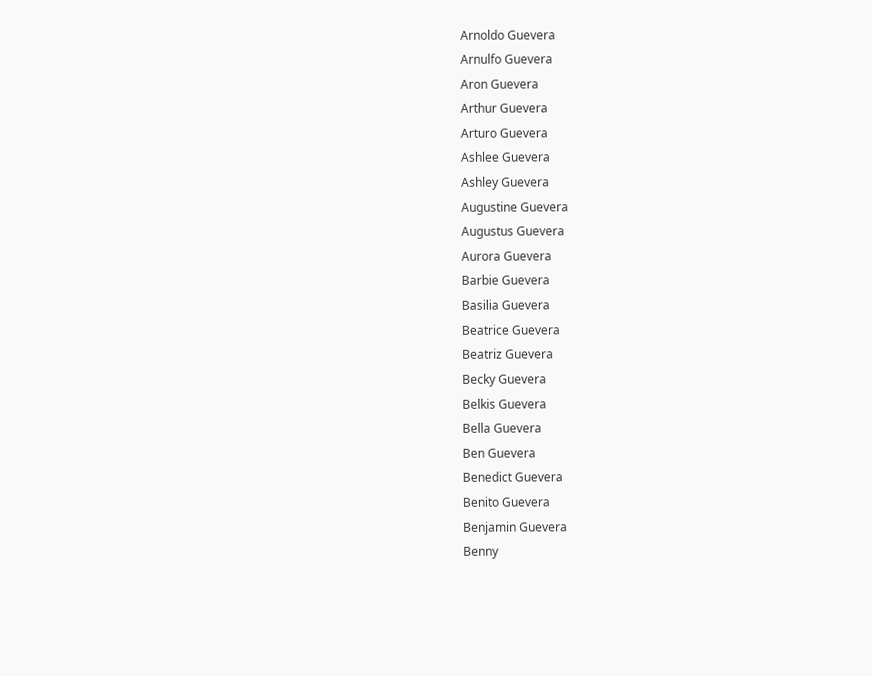Arnoldo Guevera
Arnulfo Guevera
Aron Guevera
Arthur Guevera
Arturo Guevera
Ashlee Guevera
Ashley Guevera
Augustine Guevera
Augustus Guevera
Aurora Guevera
Barbie Guevera
Basilia Guevera
Beatrice Guevera
Beatriz Guevera
Becky Guevera
Belkis Guevera
Bella Guevera
Ben Guevera
Benedict Guevera
Benito Guevera
Benjamin Guevera
Benny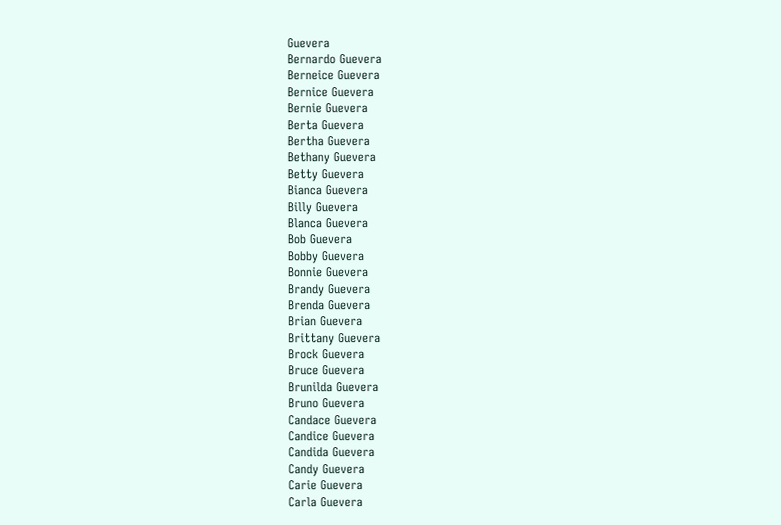Guevera
Bernardo Guevera
Berneice Guevera
Bernice Guevera
Bernie Guevera
Berta Guevera
Bertha Guevera
Bethany Guevera
Betty Guevera
Bianca Guevera
Billy Guevera
Blanca Guevera
Bob Guevera
Bobby Guevera
Bonnie Guevera
Brandy Guevera
Brenda Guevera
Brian Guevera
Brittany Guevera
Brock Guevera
Bruce Guevera
Brunilda Guevera
Bruno Guevera
Candace Guevera
Candice Guevera
Candida Guevera
Candy Guevera
Carie Guevera
Carla Guevera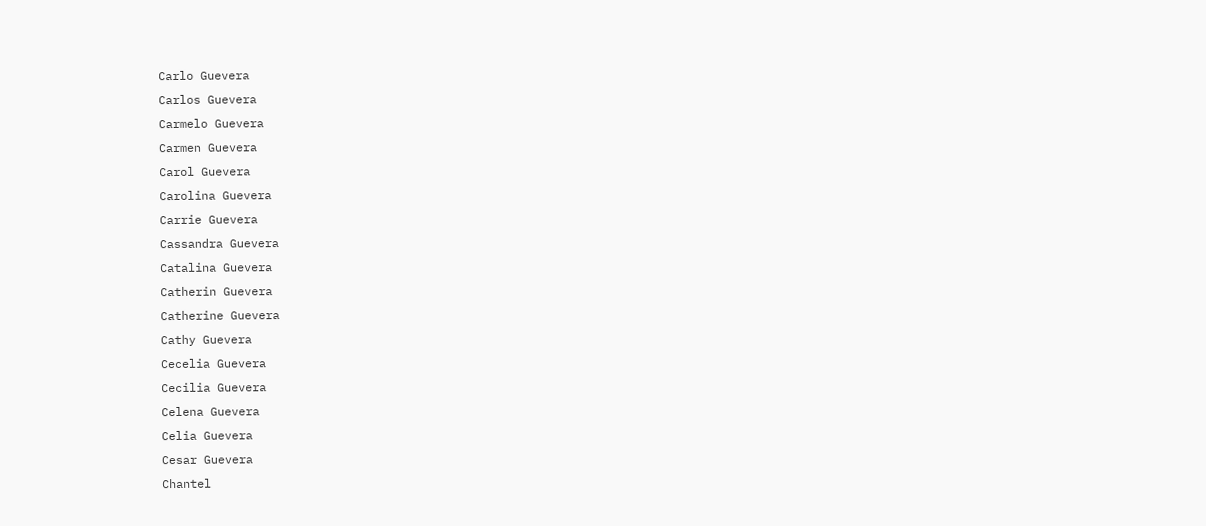Carlo Guevera
Carlos Guevera
Carmelo Guevera
Carmen Guevera
Carol Guevera
Carolina Guevera
Carrie Guevera
Cassandra Guevera
Catalina Guevera
Catherin Guevera
Catherine Guevera
Cathy Guevera
Cecelia Guevera
Cecilia Guevera
Celena Guevera
Celia Guevera
Cesar Guevera
Chantel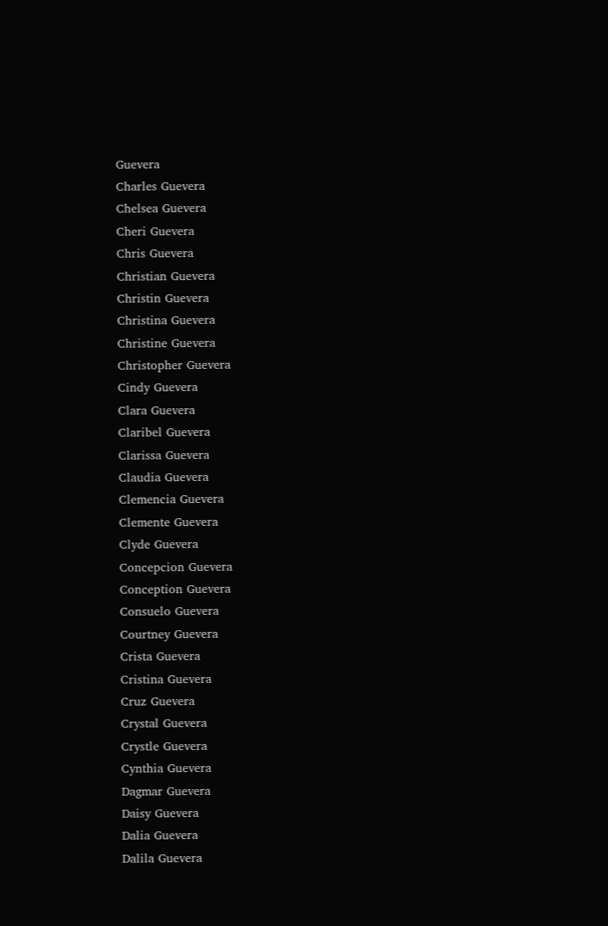Guevera
Charles Guevera
Chelsea Guevera
Cheri Guevera
Chris Guevera
Christian Guevera
Christin Guevera
Christina Guevera
Christine Guevera
Christopher Guevera
Cindy Guevera
Clara Guevera
Claribel Guevera
Clarissa Guevera
Claudia Guevera
Clemencia Guevera
Clemente Guevera
Clyde Guevera
Concepcion Guevera
Conception Guevera
Consuelo Guevera
Courtney Guevera
Crista Guevera
Cristina Guevera
Cruz Guevera
Crystal Guevera
Crystle Guevera
Cynthia Guevera
Dagmar Guevera
Daisy Guevera
Dalia Guevera
Dalila Guevera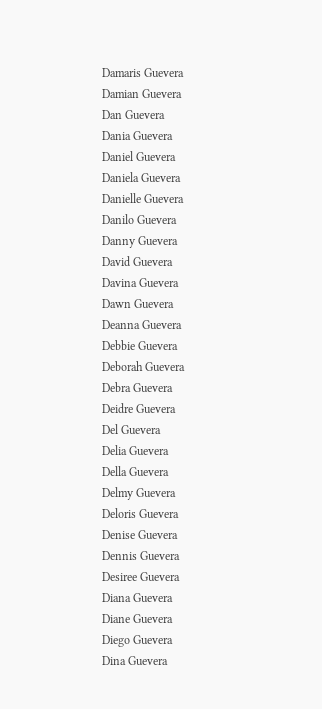Damaris Guevera
Damian Guevera
Dan Guevera
Dania Guevera
Daniel Guevera
Daniela Guevera
Danielle Guevera
Danilo Guevera
Danny Guevera
David Guevera
Davina Guevera
Dawn Guevera
Deanna Guevera
Debbie Guevera
Deborah Guevera
Debra Guevera
Deidre Guevera
Del Guevera
Delia Guevera
Della Guevera
Delmy Guevera
Deloris Guevera
Denise Guevera
Dennis Guevera
Desiree Guevera
Diana Guevera
Diane Guevera
Diego Guevera
Dina Guevera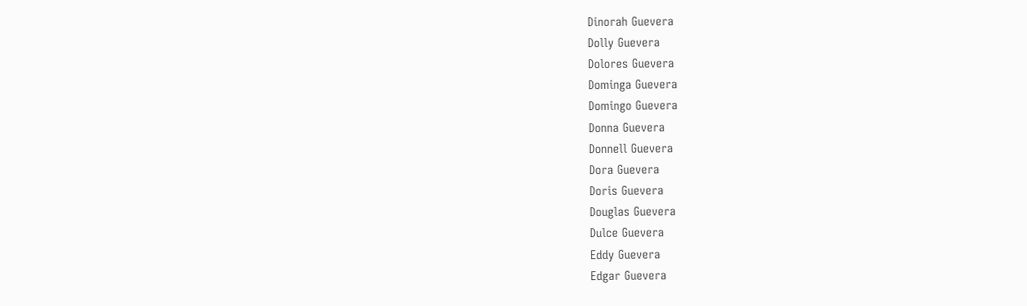Dinorah Guevera
Dolly Guevera
Dolores Guevera
Dominga Guevera
Domingo Guevera
Donna Guevera
Donnell Guevera
Dora Guevera
Doris Guevera
Douglas Guevera
Dulce Guevera
Eddy Guevera
Edgar Guevera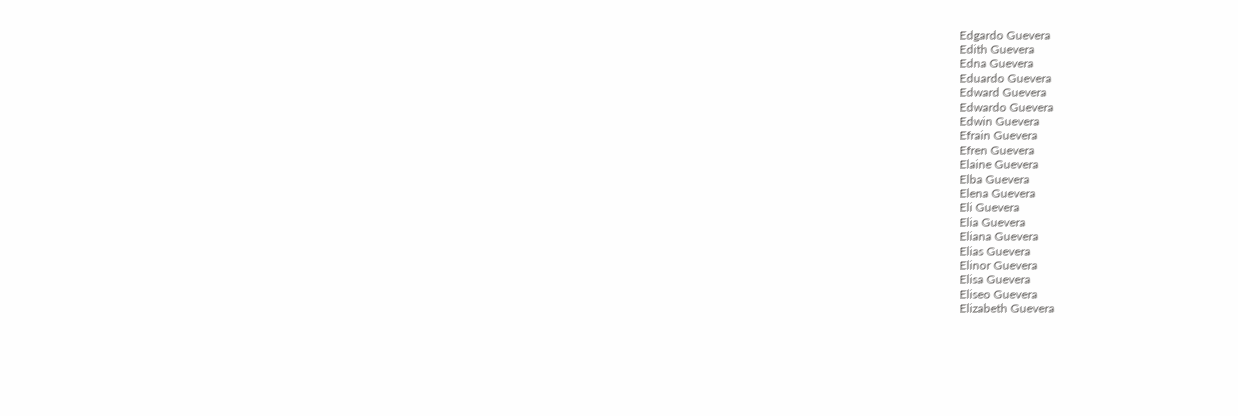Edgardo Guevera
Edith Guevera
Edna Guevera
Eduardo Guevera
Edward Guevera
Edwardo Guevera
Edwin Guevera
Efrain Guevera
Efren Guevera
Elaine Guevera
Elba Guevera
Elena Guevera
Eli Guevera
Elia Guevera
Eliana Guevera
Elias Guevera
Elinor Guevera
Elisa Guevera
Eliseo Guevera
Elizabeth Guevera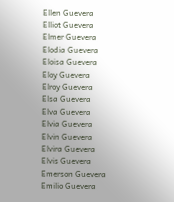Ellen Guevera
Elliot Guevera
Elmer Guevera
Elodia Guevera
Eloisa Guevera
Eloy Guevera
Elroy Guevera
Elsa Guevera
Elva Guevera
Elvia Guevera
Elvin Guevera
Elvira Guevera
Elvis Guevera
Emerson Guevera
Emilio Guevera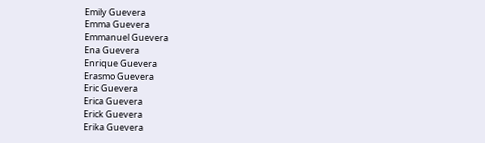Emily Guevera
Emma Guevera
Emmanuel Guevera
Ena Guevera
Enrique Guevera
Erasmo Guevera
Eric Guevera
Erica Guevera
Erick Guevera
Erika Guevera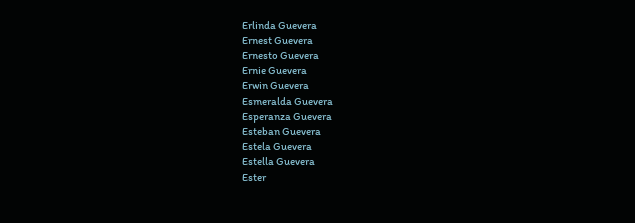Erlinda Guevera
Ernest Guevera
Ernesto Guevera
Ernie Guevera
Erwin Guevera
Esmeralda Guevera
Esperanza Guevera
Esteban Guevera
Estela Guevera
Estella Guevera
Ester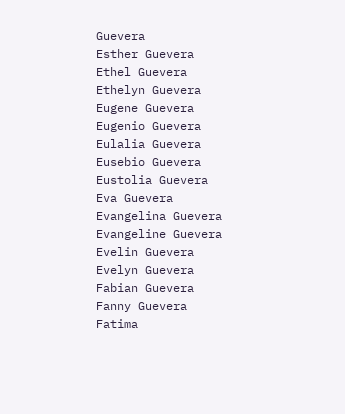Guevera
Esther Guevera
Ethel Guevera
Ethelyn Guevera
Eugene Guevera
Eugenio Guevera
Eulalia Guevera
Eusebio Guevera
Eustolia Guevera
Eva Guevera
Evangelina Guevera
Evangeline Guevera
Evelin Guevera
Evelyn Guevera
Fabian Guevera
Fanny Guevera
Fatima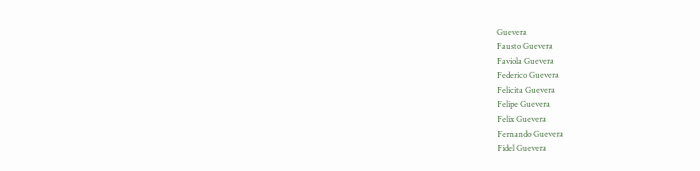Guevera
Fausto Guevera
Faviola Guevera
Federico Guevera
Felicita Guevera
Felipe Guevera
Felix Guevera
Fernando Guevera
Fidel Guevera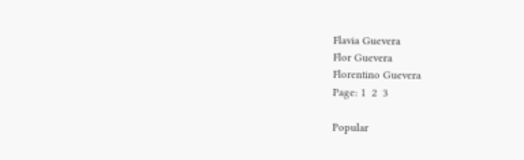Flavia Guevera
Flor Guevera
Florentino Guevera
Page: 1  2  3

Popular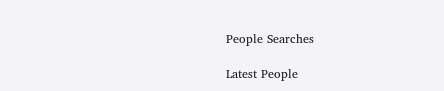People Searches

Latest People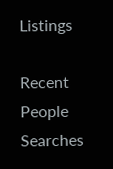Listings

Recent People Searches